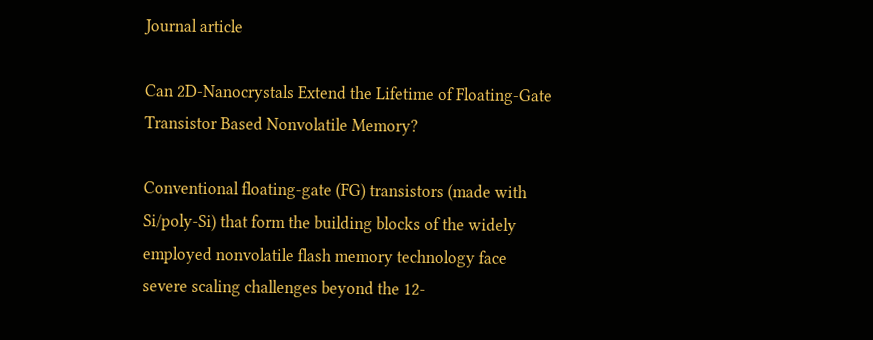Journal article

Can 2D-Nanocrystals Extend the Lifetime of Floating-Gate Transistor Based Nonvolatile Memory?

Conventional floating-gate (FG) transistors (made with Si/poly-Si) that form the building blocks of the widely employed nonvolatile flash memory technology face severe scaling challenges beyond the 12-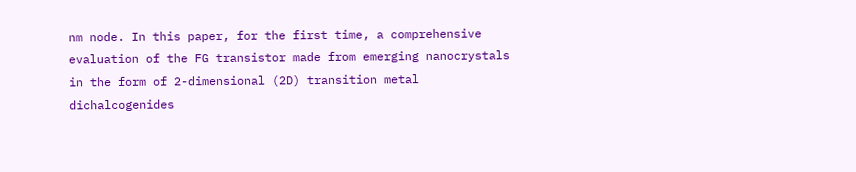nm node. In this paper, for the first time, a comprehensive evaluation of the FG transistor made from emerging nanocrystals in the form of 2-dimensional (2D) transition metal dichalcogenides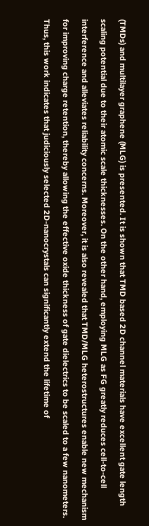(TMDs) and multilayer graphene (MLG) is presented. It is shown that TMD based 2D channel materials have excellent gate length scaling potential due to their atomic scale thicknesses. On the other hand, employing MLG as FG greatly reduces cell-to-cell interference and alleviates reliability concerns. Moreover, it is also revealed that TMD/MLG heterostructures enable new mechanism for improving charge retention, thereby allowing the effective oxide thickness of gate dielectrics to be scaled to a few nanometers. Thus, this work indicates that judiciously selected 2D-nanocrystals can significantly extend the lifetime of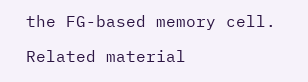the FG-based memory cell.

Related material